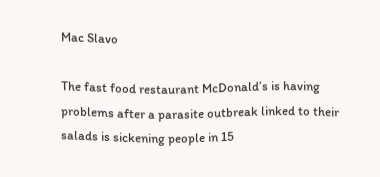Mac Slavo

The fast food restaurant McDonald’s is having problems after a parasite outbreak linked to their salads is sickening people in 15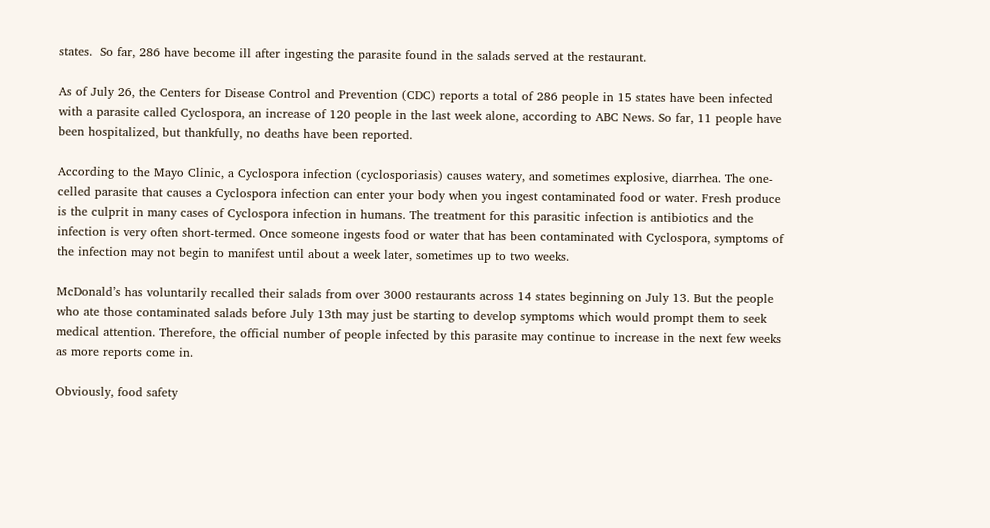states.  So far, 286 have become ill after ingesting the parasite found in the salads served at the restaurant.

As of July 26, the Centers for Disease Control and Prevention (CDC) reports a total of 286 people in 15 states have been infected with a parasite called Cyclospora, an increase of 120 people in the last week alone, according to ABC News. So far, 11 people have been hospitalized, but thankfully, no deaths have been reported.

According to the Mayo Clinic, a Cyclospora infection (cyclosporiasis) causes watery, and sometimes explosive, diarrhea. The one-celled parasite that causes a Cyclospora infection can enter your body when you ingest contaminated food or water. Fresh produce is the culprit in many cases of Cyclospora infection in humans. The treatment for this parasitic infection is antibiotics and the infection is very often short-termed. Once someone ingests food or water that has been contaminated with Cyclospora, symptoms of the infection may not begin to manifest until about a week later, sometimes up to two weeks.

McDonald’s has voluntarily recalled their salads from over 3000 restaurants across 14 states beginning on July 13. But the people who ate those contaminated salads before July 13th may just be starting to develop symptoms which would prompt them to seek medical attention. Therefore, the official number of people infected by this parasite may continue to increase in the next few weeks as more reports come in.

Obviously, food safety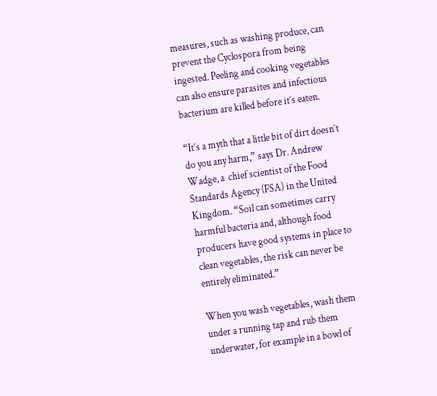measures, such as washing produce, can prevent the Cyclospora from being ingested. Peeling and cooking vegetables can also ensure parasites and infectious bacterium are killed before it’s eaten.

“It’s a myth that a little bit of dirt doesn’t do you any harm,” says Dr. Andrew Wadge, a  chief scientist of the Food Standards Agency (FSA) in the United Kingdom. “Soil can sometimes carry harmful bacteria and, although food producers have good systems in place to clean vegetables, the risk can never be entirely eliminated.”

When you wash vegetables, wash them under a running tap and rub them underwater, for example in a bowl of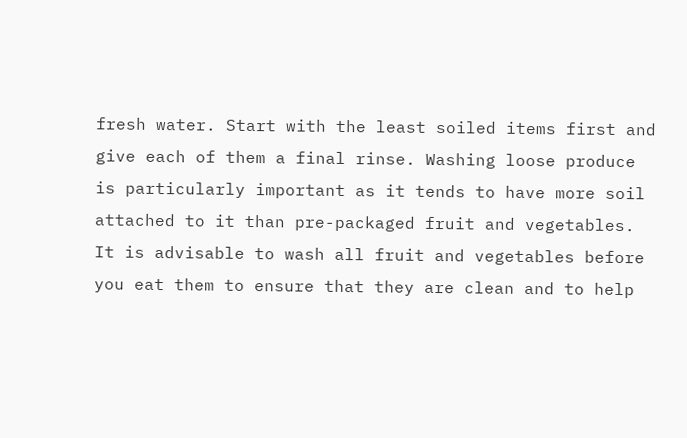fresh water. Start with the least soiled items first and give each of them a final rinse. Washing loose produce is particularly important as it tends to have more soil attached to it than pre-packaged fruit and vegetables. It is advisable to wash all fruit and vegetables before you eat them to ensure that they are clean and to help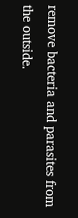remove bacteria and parasites from the outside.